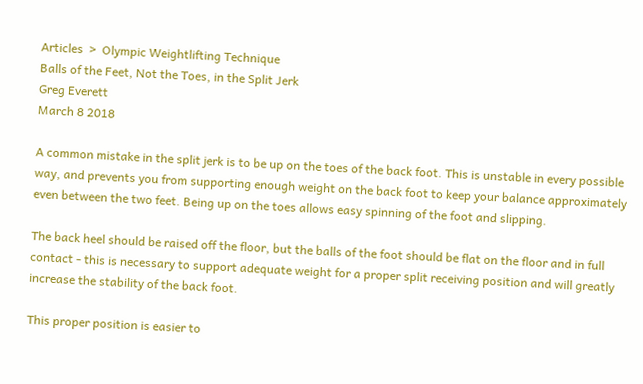Articles  >  Olympic Weightlifting Technique
Balls of the Feet, Not the Toes, in the Split Jerk
Greg Everett
March 8 2018

A common mistake in the split jerk is to be up on the toes of the back foot. This is unstable in every possible way, and prevents you from supporting enough weight on the back foot to keep your balance approximately even between the two feet. Being up on the toes allows easy spinning of the foot and slipping.

The back heel should be raised off the floor, but the balls of the foot should be flat on the floor and in full contact - this is necessary to support adequate weight for a proper split receiving position and will greatly increase the stability of the back foot.

This proper position is easier to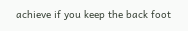achieve if you keep the back foot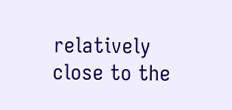relatively close to the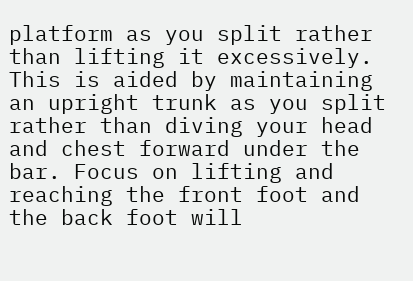platform as you split rather than lifting it excessively. This is aided by maintaining an upright trunk as you split rather than diving your head and chest forward under the bar. Focus on lifting and reaching the front foot and the back foot will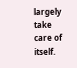largely take care of itself.